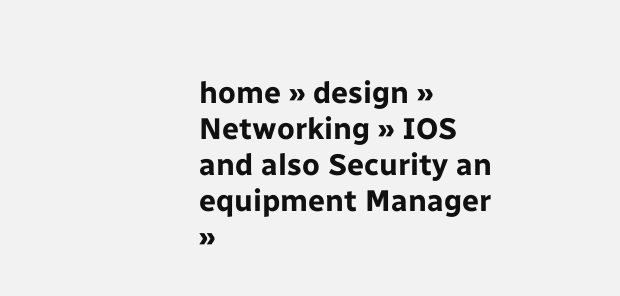home » design » Networking » IOS and also Security an equipment Manager »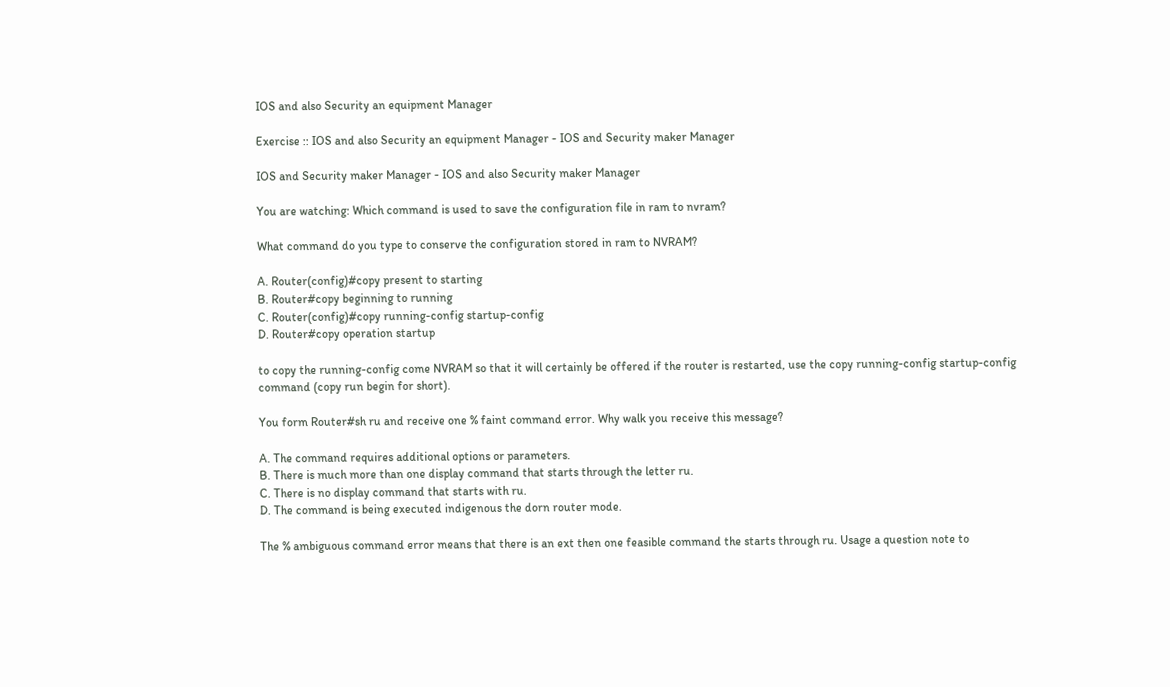IOS and also Security an equipment Manager

Exercise :: IOS and also Security an equipment Manager - IOS and Security maker Manager

IOS and Security maker Manager - IOS and also Security maker Manager

You are watching: Which command is used to save the configuration file in ram to nvram?

What command do you type to conserve the configuration stored in ram to NVRAM?

A. Router(config)#copy present to starting
B. Router#copy beginning to running
C. Router(config)#copy running-config startup-config
D. Router#copy operation startup

to copy the running-config come NVRAM so that it will certainly be offered if the router is restarted, use the copy running-config startup-config command (copy run begin for short).

You form Router#sh ru and receive one % faint command error. Why walk you receive this message?

A. The command requires additional options or parameters.
B. There is much more than one display command that starts through the letter ru.
C. There is no display command that starts with ru.
D. The command is being executed indigenous the dorn router mode.

The % ambiguous command error means that there is an ext then one feasible command the starts through ru. Usage a question note to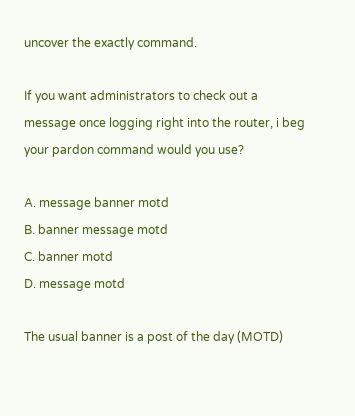uncover the exactly command.

If you want administrators to check out a message once logging right into the router, i beg your pardon command would you use?

A. message banner motd
B. banner message motd
C. banner motd
D. message motd

The usual banner is a post of the day (MOTD)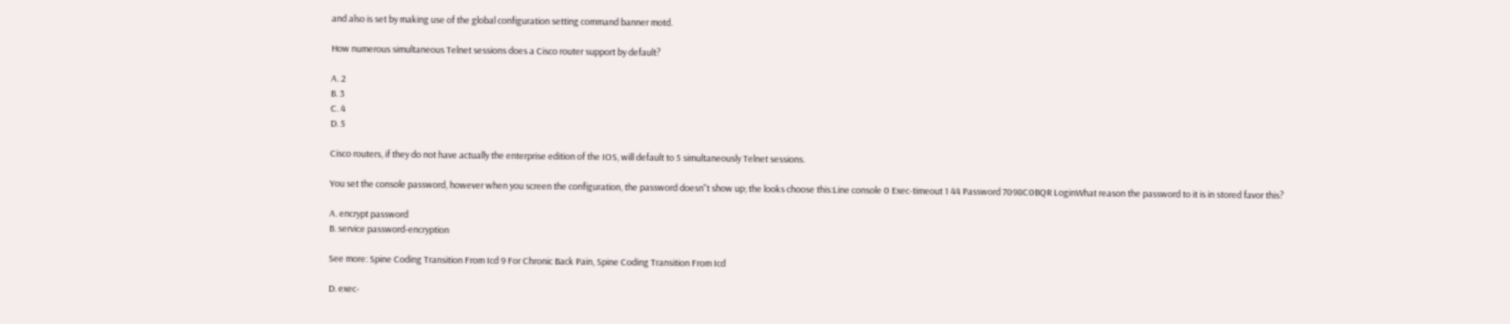and also is set by making use of the global configuration setting command banner motd.

How numerous simultaneous Telnet sessions does a Cisco router support by default?

A. 2
B. 3
C. 4
D. 5

Cisco routers, if they do not have actually the enterprise edition of the IOS, will default to 5 simultaneously Telnet sessions.

You set the console password, however when you screen the configuration, the password doesn"t show up; the looks choose this:Line console 0 Exec-timeout 1 44 Password 7098C0BQR LoginWhat reason the password to it is in stored favor this?

A. encrypt password
B. service password-encryption

See more: Spine Coding Transition From Icd 9 For Chronic Back Pain, Spine Coding Transition From Icd

D. exec-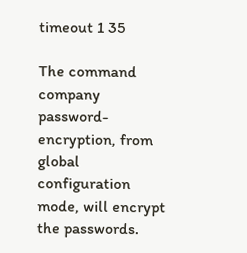timeout 1 35

The command company password-encryption, from global configuration mode, will encrypt the passwords.